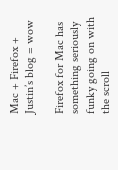Mac + Firefox + Justin’s blog = wow

Firefox for Mac has something seriously funky going on with the scroll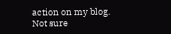action on my blog. Not sure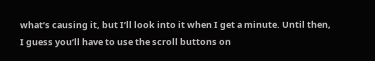what’s causing it, but I’ll look into it when I get a minute. Until then, I guess you’ll have to use the scroll buttons on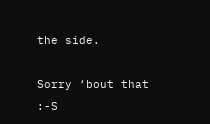the side.

Sorry ‘bout that :-S